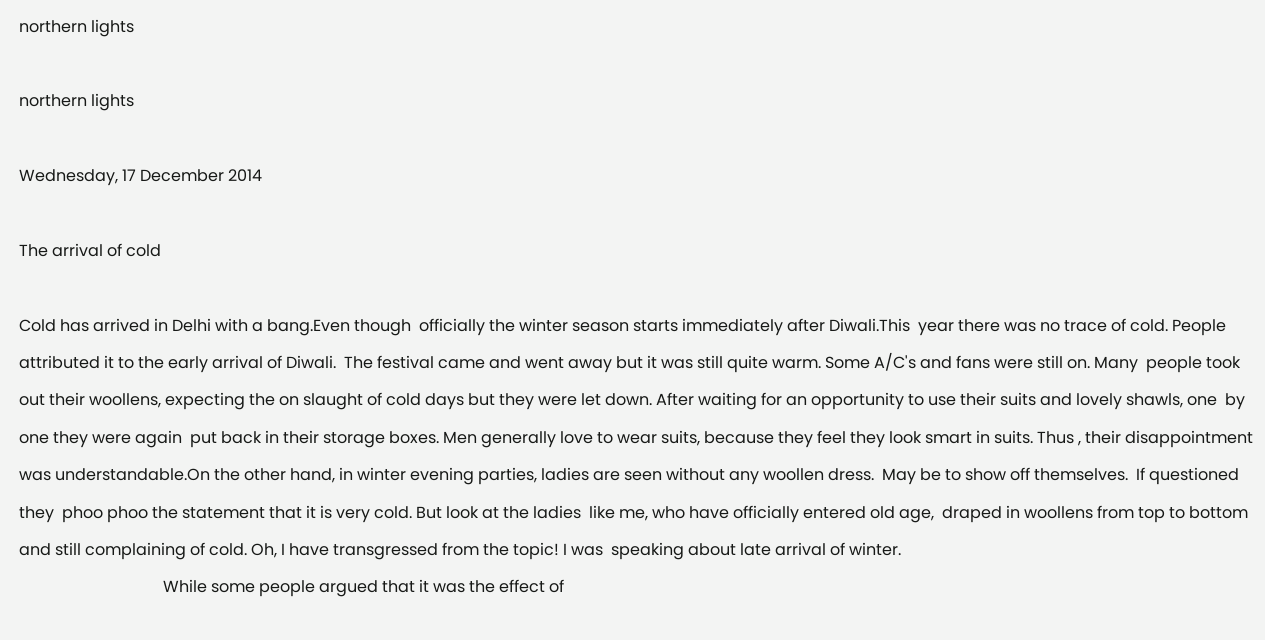northern lights

northern lights

Wednesday, 17 December 2014

The arrival of cold

Cold has arrived in Delhi with a bang.Even though  officially the winter season starts immediately after Diwali.This  year there was no trace of cold. People attributed it to the early arrival of Diwali.  The festival came and went away but it was still quite warm. Some A/C's and fans were still on. Many  people took out their woollens, expecting the on slaught of cold days but they were let down. After waiting for an opportunity to use their suits and lovely shawls, one  by one they were again  put back in their storage boxes. Men generally love to wear suits, because they feel they look smart in suits. Thus , their disappointment was understandable.On the other hand, in winter evening parties, ladies are seen without any woollen dress.  May be to show off themselves.  If questioned  they  phoo phoo the statement that it is very cold. But look at the ladies  like me, who have officially entered old age,  draped in woollens from top to bottom and still complaining of cold. Oh, I have transgressed from the topic! I was  speaking about late arrival of winter.
                                    While some people argued that it was the effect of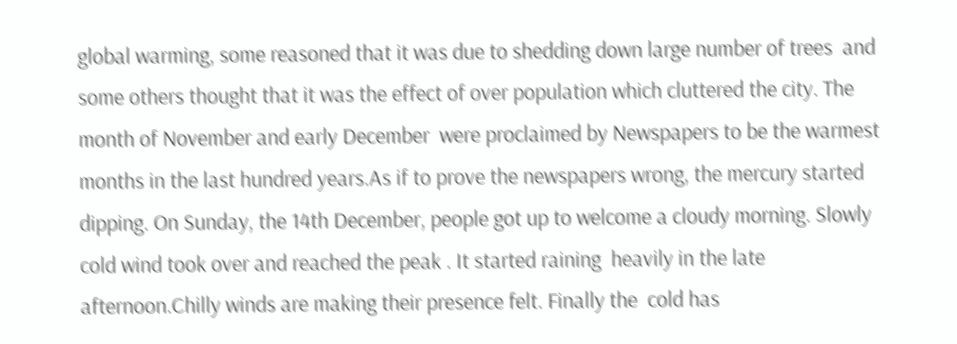global warming, some reasoned that it was due to shedding down large number of trees  and some others thought that it was the effect of over population which cluttered the city. The month of November and early December  were proclaimed by Newspapers to be the warmest months in the last hundred years.As if to prove the newspapers wrong, the mercury started dipping. On Sunday, the 14th December, people got up to welcome a cloudy morning. Slowly cold wind took over and reached the peak . It started raining  heavily in the late afternoon.Chilly winds are making their presence felt. Finally the  cold has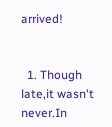arrived!


  1. Though late,it wasn't never.In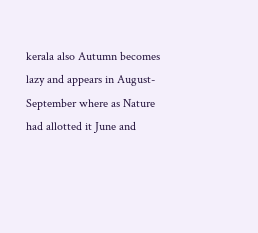kerala also Autumn becomes lazy and appears in August-September where as Nature had allotted it June and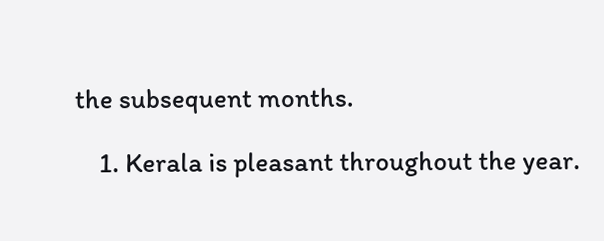the subsequent months.

    1. Kerala is pleasant throughout the year.